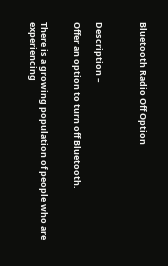Bluetooth Radio Off Option



Description –

Offer an option to turn off Bluetooth.


There is a growing population of people who are experiencing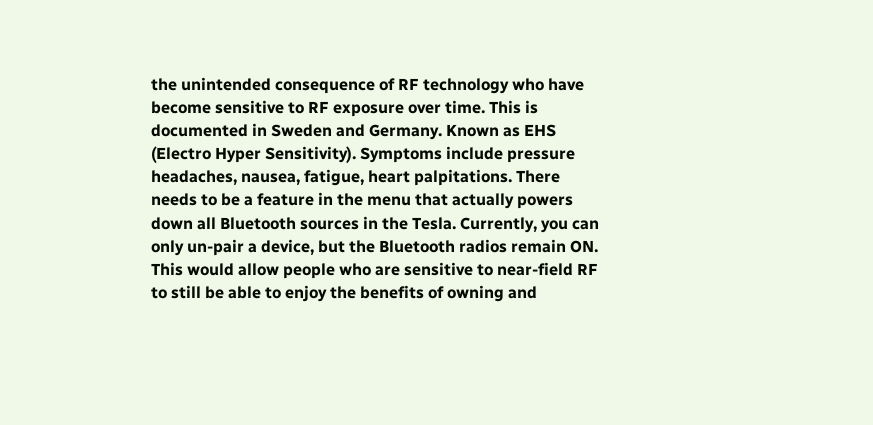the unintended consequence of RF technology who have become sensitive to RF exposure over time. This is documented in Sweden and Germany. Known as EHS (Electro Hyper Sensitivity). Symptoms include pressure headaches, nausea, fatigue, heart palpitations. There needs to be a feature in the menu that actually powers down all Bluetooth sources in the Tesla. Currently, you can only un-pair a device, but the Bluetooth radios remain ON. This would allow people who are sensitive to near-field RF to still be able to enjoy the benefits of owning and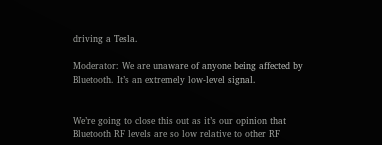driving a Tesla.

Moderator: We are unaware of anyone being affected by Bluetooth. It’s an extremely low-level signal.


We’re going to close this out as it’s our opinion that Bluetooth RF levels are so low relative to other RF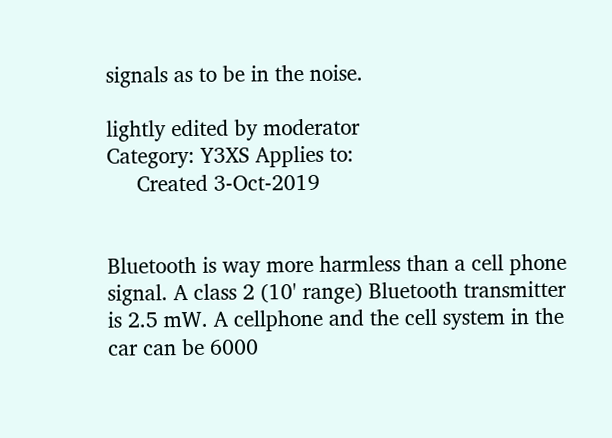signals as to be in the noise.

lightly edited by moderator
Category: Y3XS Applies to:
     Created 3-Oct-2019


Bluetooth is way more harmless than a cell phone signal. A class 2 (10' range) Bluetooth transmitter is 2.5 mW. A cellphone and the cell system in the car can be 6000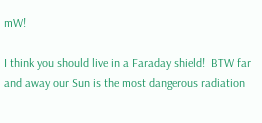mW!

I think you should live in a Faraday shield!  BTW far and away our Sun is the most dangerous radiation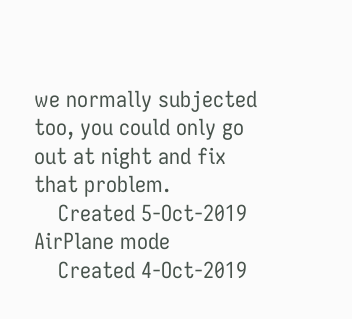we normally subjected too, you could only go out at night and fix that problem.
    Created 5-Oct-2019
AirPlane mode
    Created 4-Oct-2019